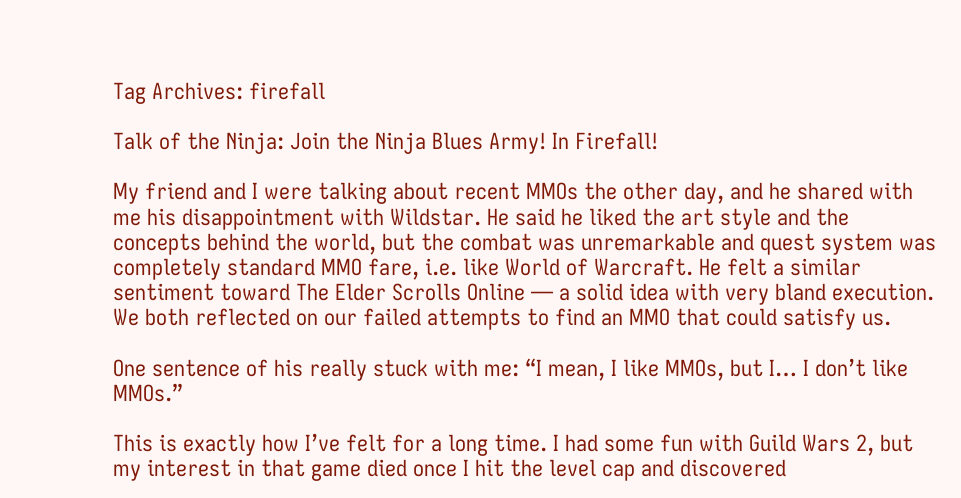Tag Archives: firefall

Talk of the Ninja: Join the Ninja Blues Army! In Firefall!

My friend and I were talking about recent MMOs the other day, and he shared with me his disappointment with Wildstar. He said he liked the art style and the concepts behind the world, but the combat was unremarkable and quest system was completely standard MMO fare, i.e. like World of Warcraft. He felt a similar sentiment toward The Elder Scrolls Online — a solid idea with very bland execution. We both reflected on our failed attempts to find an MMO that could satisfy us.

One sentence of his really stuck with me: “I mean, I like MMOs, but I… I don’t like MMOs.”

This is exactly how I’ve felt for a long time. I had some fun with Guild Wars 2, but my interest in that game died once I hit the level cap and discovered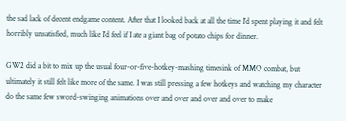the sad lack of decent endgame content. After that I looked back at all the time I’d spent playing it and felt horribly unsatisfied, much like I’d feel if I ate a giant bag of potato chips for dinner.

GW2 did a bit to mix up the usual four-or-five-hotkey-mashing timesink of MMO combat, but ultimately it still felt like more of the same. I was still pressing a few hotkeys and watching my character do the same few sword-swinging animations over and over and over and over to make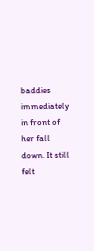baddies immediately in front of her fall down. It still felt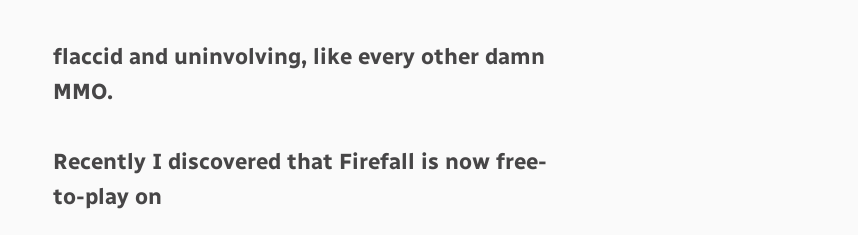flaccid and uninvolving, like every other damn MMO.

Recently I discovered that Firefall is now free-to-play on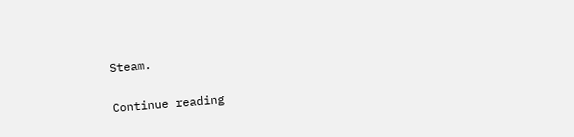Steam.

Continue reading